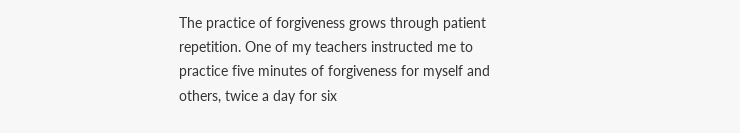The practice of forgiveness grows through patient repetition. One of my teachers instructed me to practice five minutes of forgiveness for myself and others, twice a day for six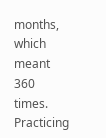months, which meant 360 times. Practicing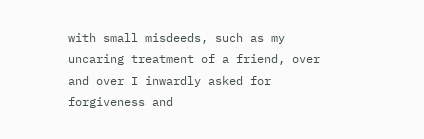with small misdeeds, such as my uncaring treatment of a friend, over and over I inwardly asked for forgiveness and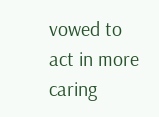vowed to act in more caring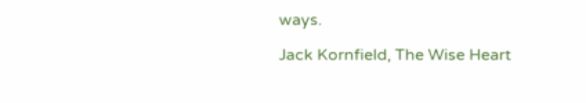ways.

Jack Kornfield, The Wise Heart